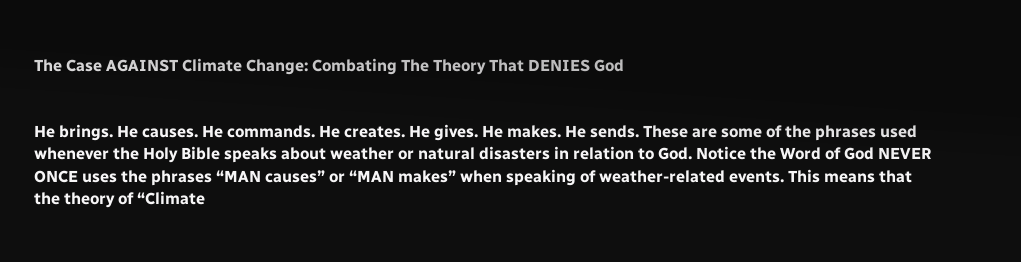The Case AGAINST Climate Change: Combating The Theory That DENIES God


He brings. He causes. He commands. He creates. He gives. He makes. He sends. These are some of the phrases used whenever the Holy Bible speaks about weather or natural disasters in relation to God. Notice the Word of God NEVER ONCE uses the phrases “MAN causes” or “MAN makes” when speaking of weather-related events. This means that the theory of “Climate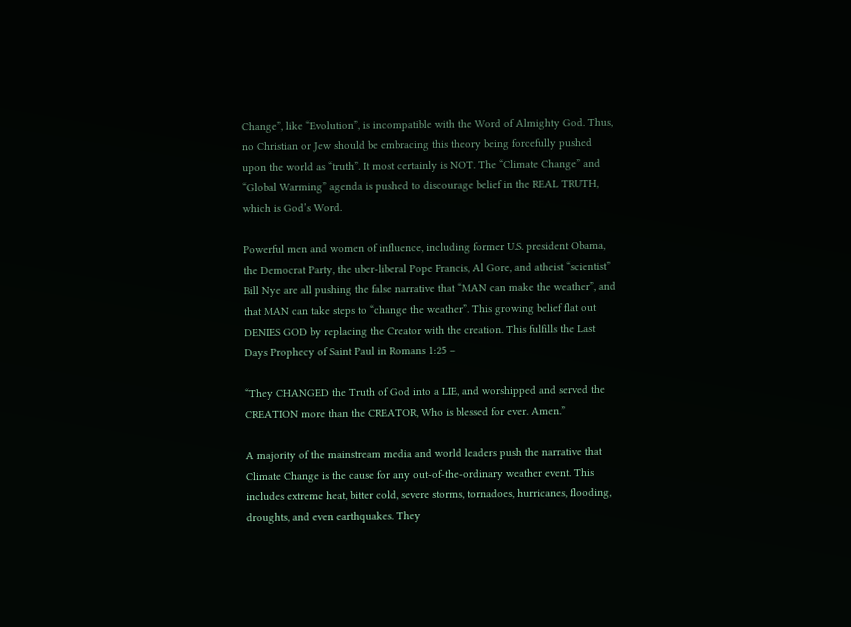Change”, like “Evolution”, is incompatible with the Word of Almighty God. Thus, no Christian or Jew should be embracing this theory being forcefully pushed upon the world as “truth”. It most certainly is NOT. The “Climate Change” and “Global Warming” agenda is pushed to discourage belief in the REAL TRUTH, which is God’s Word.

Powerful men and women of influence, including former U.S. president Obama, the Democrat Party, the uber-liberal Pope Francis, Al Gore, and atheist “scientist” Bill Nye are all pushing the false narrative that “MAN can make the weather”, and that MAN can take steps to “change the weather”. This growing belief flat out DENIES GOD by replacing the Creator with the creation. This fulfills the Last Days Prophecy of Saint Paul in Romans 1:25 –

“They CHANGED the Truth of God into a LIE, and worshipped and served the CREATION more than the CREATOR, Who is blessed for ever. Amen.”

A majority of the mainstream media and world leaders push the narrative that Climate Change is the cause for any out-of-the-ordinary weather event. This includes extreme heat, bitter cold, severe storms, tornadoes, hurricanes, flooding, droughts, and even earthquakes. They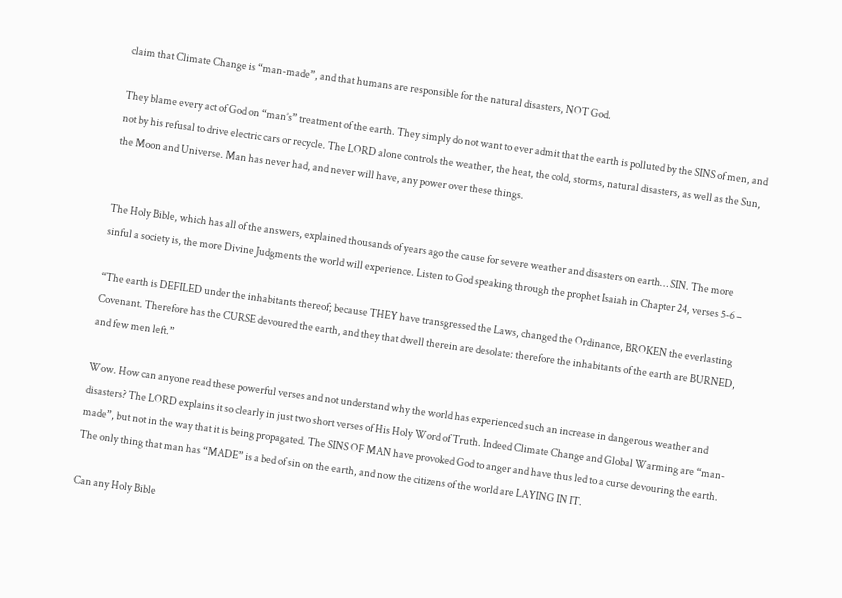claim that Climate Change is “man-made”, and that humans are responsible for the natural disasters, NOT God.

They blame every act of God on “man’s” treatment of the earth. They simply do not want to ever admit that the earth is polluted by the SINS of men, and not by his refusal to drive electric cars or recycle. The LORD alone controls the weather, the heat, the cold, storms, natural disasters, as well as the Sun, the Moon and Universe. Man has never had, and never will have, any power over these things.


The Holy Bible, which has all of the answers, explained thousands of years ago the cause for severe weather and disasters on earth… SIN. The more sinful a society is, the more Divine Judgments the world will experience. Listen to God speaking through the prophet Isaiah in Chapter 24, verses 5-6 –

“The earth is DEFILED under the inhabitants thereof; because THEY have transgressed the Laws, changed the Ordinance, BROKEN the everlasting Covenant. Therefore has the CURSE devoured the earth, and they that dwell therein are desolate: therefore the inhabitants of the earth are BURNED, and few men left.”

Wow. How can anyone read these powerful verses and not understand why the world has experienced such an increase in dangerous weather and disasters? The LORD explains it so clearly in just two short verses of His Holy Word of Truth. Indeed Climate Change and Global Warming are “man-made”, but not in the way that it is being propagated. The SINS OF MAN have provoked God to anger and have thus led to a curse devouring the earth. The only thing that man has “MADE” is a bed of sin on the earth, and now the citizens of the world are LAYING IN IT.

Can any Holy Bible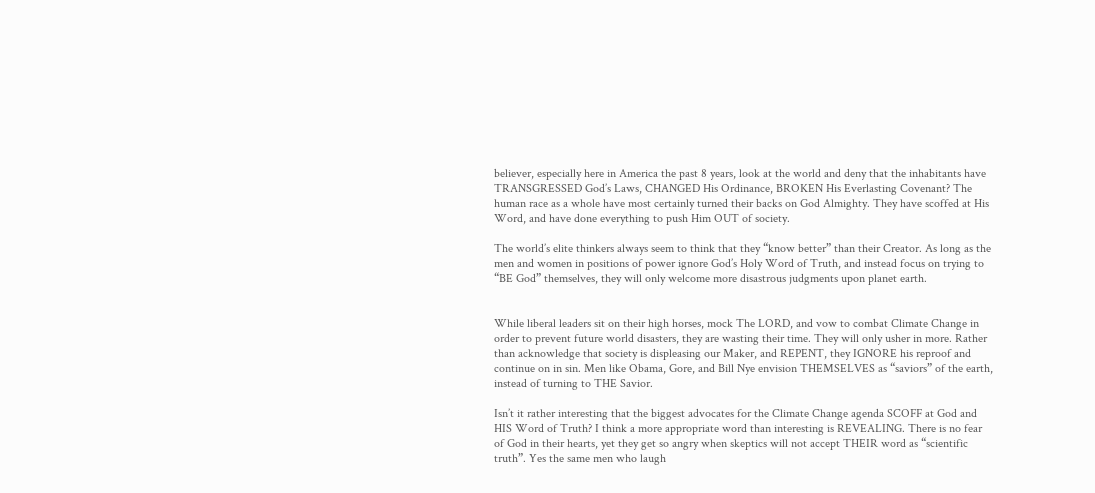believer, especially here in America the past 8 years, look at the world and deny that the inhabitants have TRANSGRESSED God’s Laws, CHANGED His Ordinance, BROKEN His Everlasting Covenant? The human race as a whole have most certainly turned their backs on God Almighty. They have scoffed at His Word, and have done everything to push Him OUT of society.

The world’s elite thinkers always seem to think that they “know better” than their Creator. As long as the men and women in positions of power ignore God’s Holy Word of Truth, and instead focus on trying to “BE God” themselves, they will only welcome more disastrous judgments upon planet earth.


While liberal leaders sit on their high horses, mock The LORD, and vow to combat Climate Change in order to prevent future world disasters, they are wasting their time. They will only usher in more. Rather than acknowledge that society is displeasing our Maker, and REPENT, they IGNORE his reproof and continue on in sin. Men like Obama, Gore, and Bill Nye envision THEMSELVES as “saviors” of the earth, instead of turning to THE Savior.

Isn’t it rather interesting that the biggest advocates for the Climate Change agenda SCOFF at God and HIS Word of Truth? I think a more appropriate word than interesting is REVEALING. There is no fear of God in their hearts, yet they get so angry when skeptics will not accept THEIR word as “scientific truth”. Yes the same men who laugh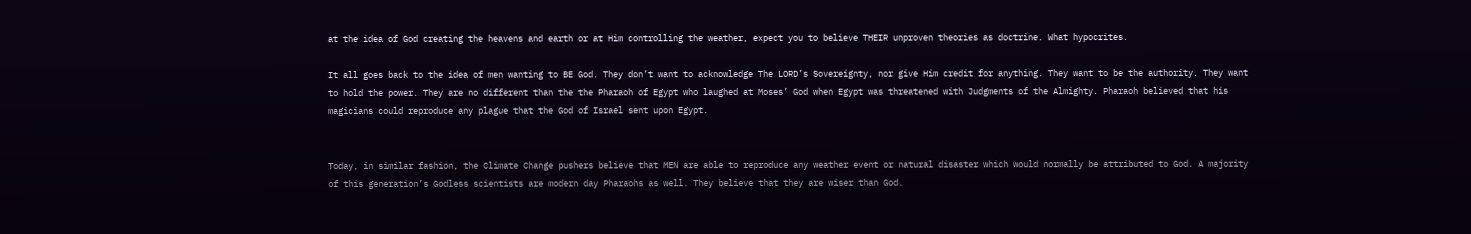at the idea of God creating the heavens and earth or at Him controlling the weather, expect you to believe THEIR unproven theories as doctrine. What hypocrites.

It all goes back to the idea of men wanting to BE God. They don’t want to acknowledge The LORD’s Sovereignty, nor give Him credit for anything. They want to be the authority. They want to hold the power. They are no different than the the Pharaoh of Egypt who laughed at Moses’ God when Egypt was threatened with Judgments of the Almighty. Pharaoh believed that his magicians could reproduce any plague that the God of Israel sent upon Egypt.


Today, in similar fashion, the Climate Change pushers believe that MEN are able to reproduce any weather event or natural disaster which would normally be attributed to God. A majority of this generation’s Godless scientists are modern day Pharaohs as well. They believe that they are wiser than God.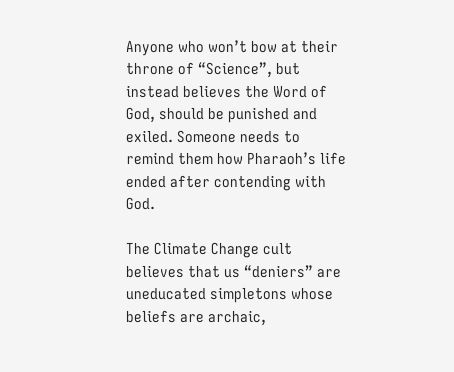Anyone who won’t bow at their throne of “Science”, but instead believes the Word of God, should be punished and exiled. Someone needs to remind them how Pharaoh’s life ended after contending with God.

The Climate Change cult believes that us “deniers” are uneducated simpletons whose beliefs are archaic,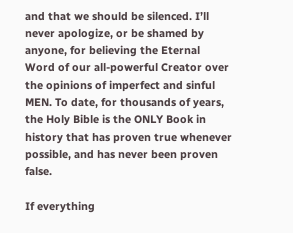and that we should be silenced. I’ll never apologize, or be shamed by anyone, for believing the Eternal Word of our all-powerful Creator over the opinions of imperfect and sinful MEN. To date, for thousands of years, the Holy Bible is the ONLY Book in history that has proven true whenever possible, and has never been proven false.

If everything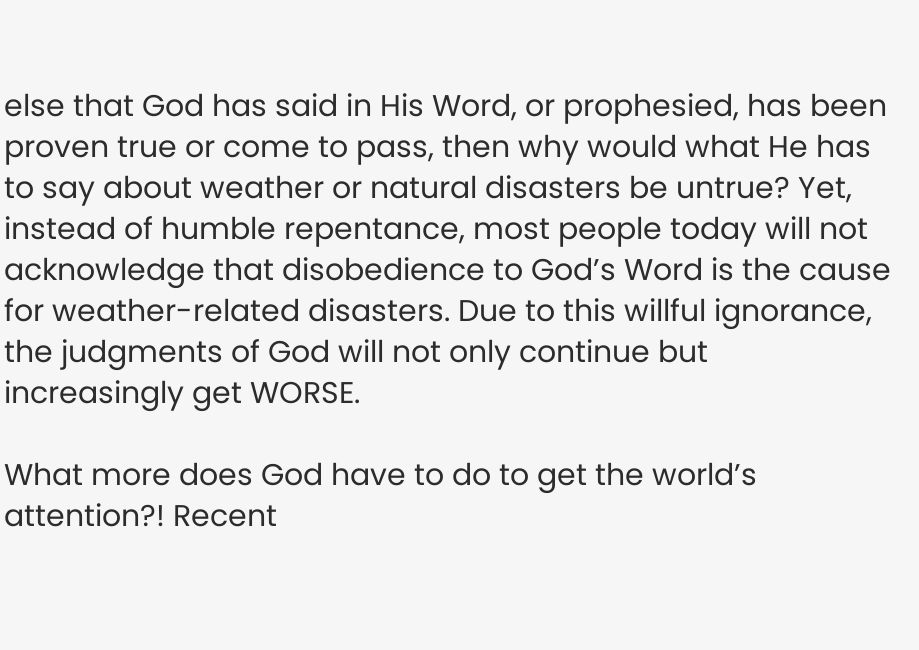else that God has said in His Word, or prophesied, has been proven true or come to pass, then why would what He has to say about weather or natural disasters be untrue? Yet, instead of humble repentance, most people today will not acknowledge that disobedience to God’s Word is the cause for weather-related disasters. Due to this willful ignorance, the judgments of God will not only continue but increasingly get WORSE.

What more does God have to do to get the world’s attention?! Recent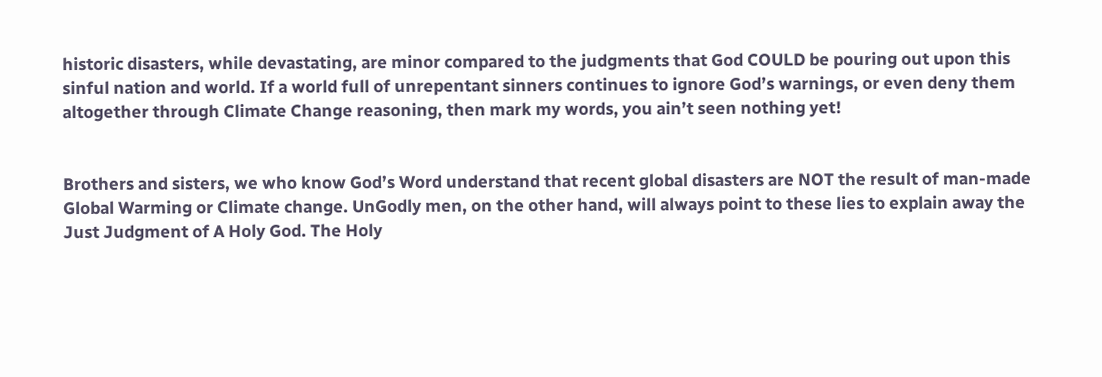historic disasters, while devastating, are minor compared to the judgments that God COULD be pouring out upon this sinful nation and world. If a world full of unrepentant sinners continues to ignore God’s warnings, or even deny them altogether through Climate Change reasoning, then mark my words, you ain’t seen nothing yet!


Brothers and sisters, we who know God’s Word understand that recent global disasters are NOT the result of man-made Global Warming or Climate change. UnGodly men, on the other hand, will always point to these lies to explain away the Just Judgment of A Holy God. The Holy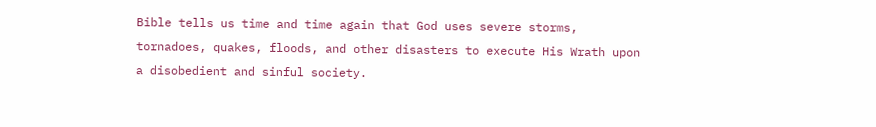Bible tells us time and time again that God uses severe storms, tornadoes, quakes, floods, and other disasters to execute His Wrath upon a disobedient and sinful society.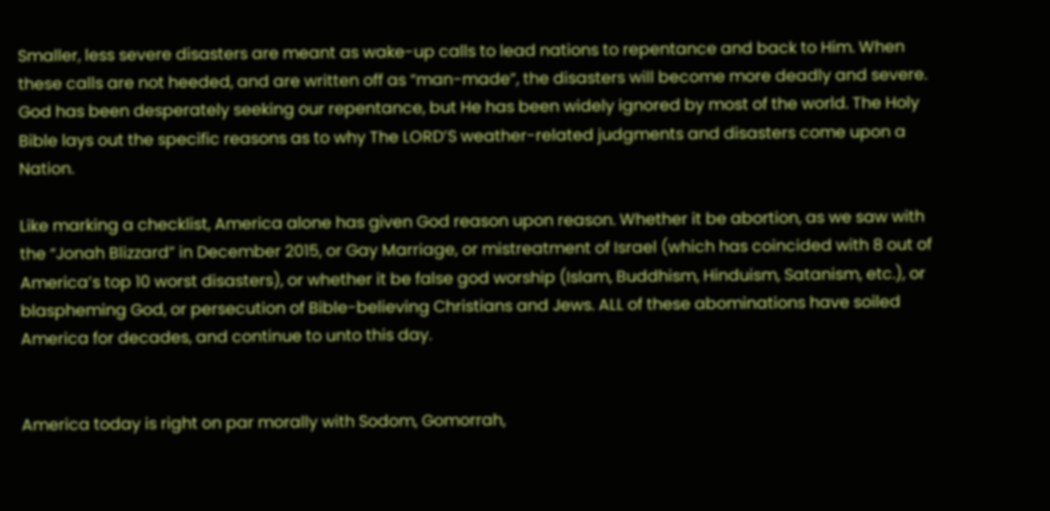Smaller, less severe disasters are meant as wake-up calls to lead nations to repentance and back to Him. When these calls are not heeded, and are written off as “man-made”, the disasters will become more deadly and severe. God has been desperately seeking our repentance, but He has been widely ignored by most of the world. The Holy Bible lays out the specific reasons as to why The LORD’S weather-related judgments and disasters come upon a Nation.

Like marking a checklist, America alone has given God reason upon reason. Whether it be abortion, as we saw with the “Jonah Blizzard” in December 2015, or Gay Marriage, or mistreatment of Israel (which has coincided with 8 out of America’s top 10 worst disasters), or whether it be false god worship (Islam, Buddhism, Hinduism, Satanism, etc.), or blaspheming God, or persecution of Bible-believing Christians and Jews. ALL of these abominations have soiled America for decades, and continue to unto this day.


America today is right on par morally with Sodom, Gomorrah,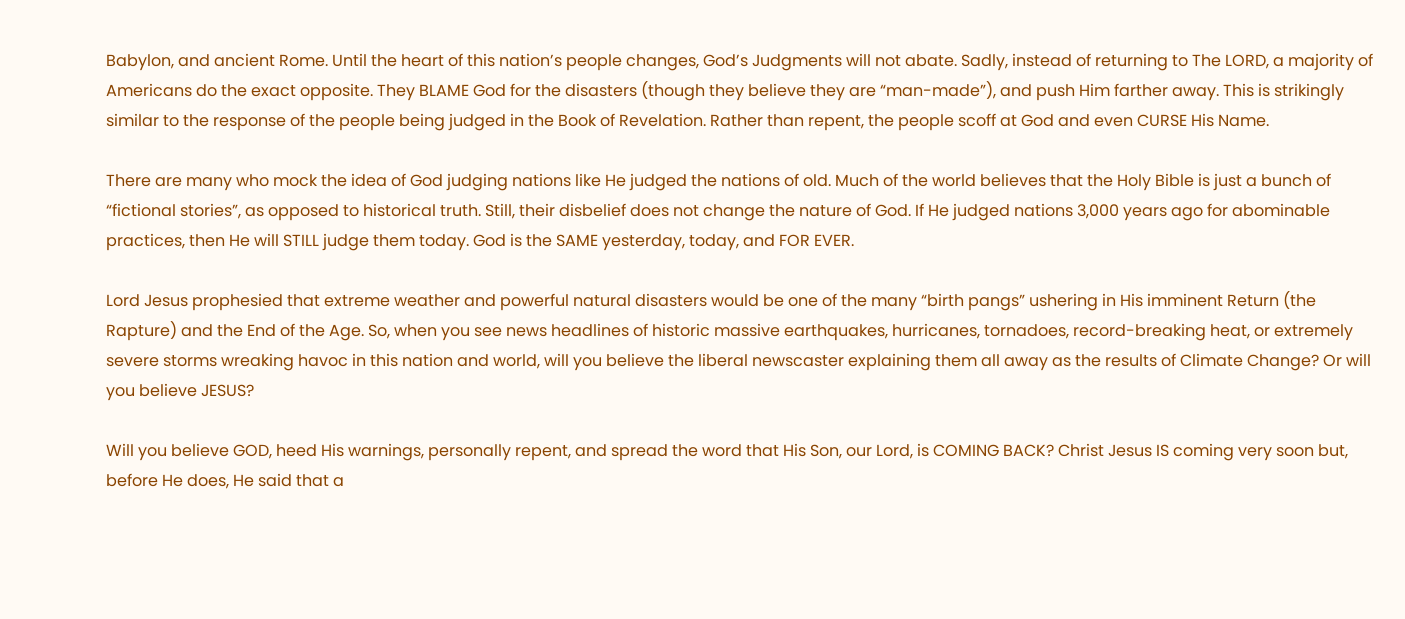Babylon, and ancient Rome. Until the heart of this nation’s people changes, God’s Judgments will not abate. Sadly, instead of returning to The LORD, a majority of Americans do the exact opposite. They BLAME God for the disasters (though they believe they are “man-made”), and push Him farther away. This is strikingly similar to the response of the people being judged in the Book of Revelation. Rather than repent, the people scoff at God and even CURSE His Name.

There are many who mock the idea of God judging nations like He judged the nations of old. Much of the world believes that the Holy Bible is just a bunch of “fictional stories”, as opposed to historical truth. Still, their disbelief does not change the nature of God. If He judged nations 3,000 years ago for abominable practices, then He will STILL judge them today. God is the SAME yesterday, today, and FOR EVER.

Lord Jesus prophesied that extreme weather and powerful natural disasters would be one of the many “birth pangs” ushering in His imminent Return (the Rapture) and the End of the Age. So, when you see news headlines of historic massive earthquakes, hurricanes, tornadoes, record-breaking heat, or extremely severe storms wreaking havoc in this nation and world, will you believe the liberal newscaster explaining them all away as the results of Climate Change? Or will you believe JESUS?

Will you believe GOD, heed His warnings, personally repent, and spread the word that His Son, our Lord, is COMING BACK? Christ Jesus IS coming very soon but, before He does, He said that a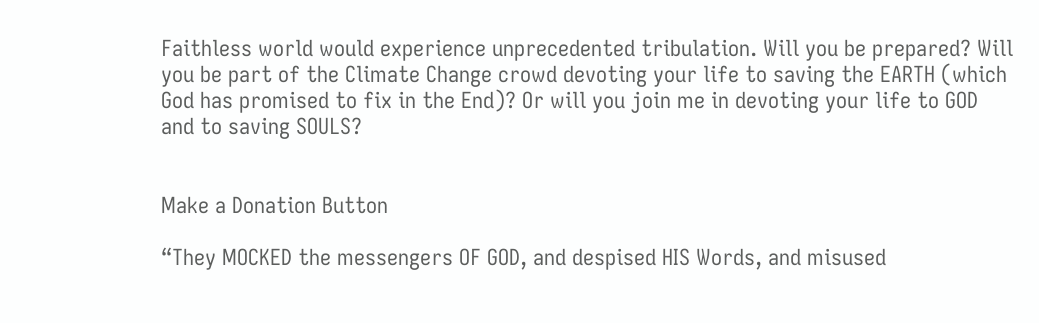Faithless world would experience unprecedented tribulation. Will you be prepared? Will you be part of the Climate Change crowd devoting your life to saving the EARTH (which God has promised to fix in the End)? Or will you join me in devoting your life to GOD and to saving SOULS?


Make a Donation Button

“They MOCKED the messengers OF GOD, and despised HIS Words, and misused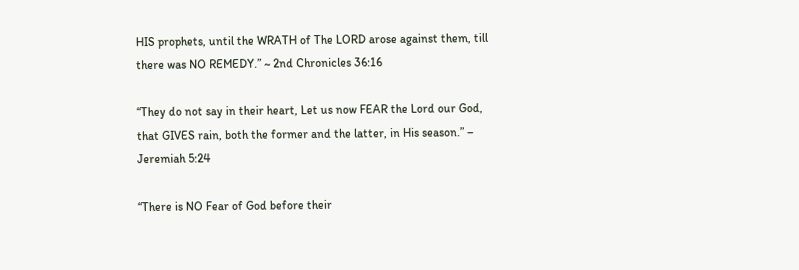HIS prophets, until the WRATH of The LORD arose against them, till there was NO REMEDY.” ~ 2nd Chronicles 36:16

“They do not say in their heart, Let us now FEAR the Lord our God, that GIVES rain, both the former and the latter, in His season.” – Jeremiah 5:24

“There is NO Fear of God before their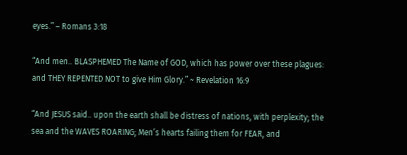eyes.” – Romans 3:18

“And men.. BLASPHEMED The Name of GOD, which has power over these plagues: and THEY REPENTED NOT to give Him Glory.” ~ Revelation 16:9

“And JESUS said.. upon the earth shall be distress of nations, with perplexity; the sea and the WAVES ROARING; Men’s hearts failing them for FEAR, and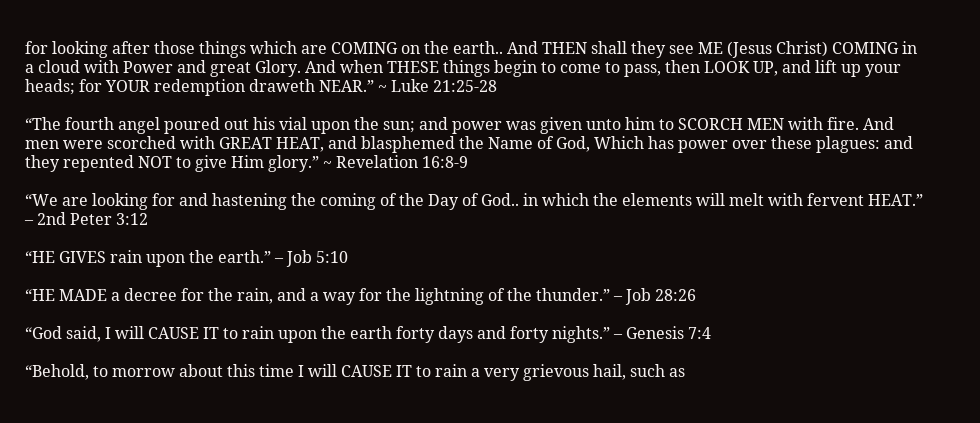for looking after those things which are COMING on the earth.. And THEN shall they see ME (Jesus Christ) COMING in a cloud with Power and great Glory. And when THESE things begin to come to pass, then LOOK UP, and lift up your heads; for YOUR redemption draweth NEAR.” ~ Luke 21:25-28

“The fourth angel poured out his vial upon the sun; and power was given unto him to SCORCH MEN with fire. And men were scorched with GREAT HEAT, and blasphemed the Name of God, Which has power over these plagues: and they repented NOT to give Him glory.” ~ Revelation 16:8-9

“We are looking for and hastening the coming of the Day of God.. in which the elements will melt with fervent HEAT.” – 2nd Peter 3:12

“HE GIVES rain upon the earth.” – Job 5:10

“HE MADE a decree for the rain, and a way for the lightning of the thunder.” – Job 28:26

“God said, I will CAUSE IT to rain upon the earth forty days and forty nights.” – Genesis 7:4

“Behold, to morrow about this time I will CAUSE IT to rain a very grievous hail, such as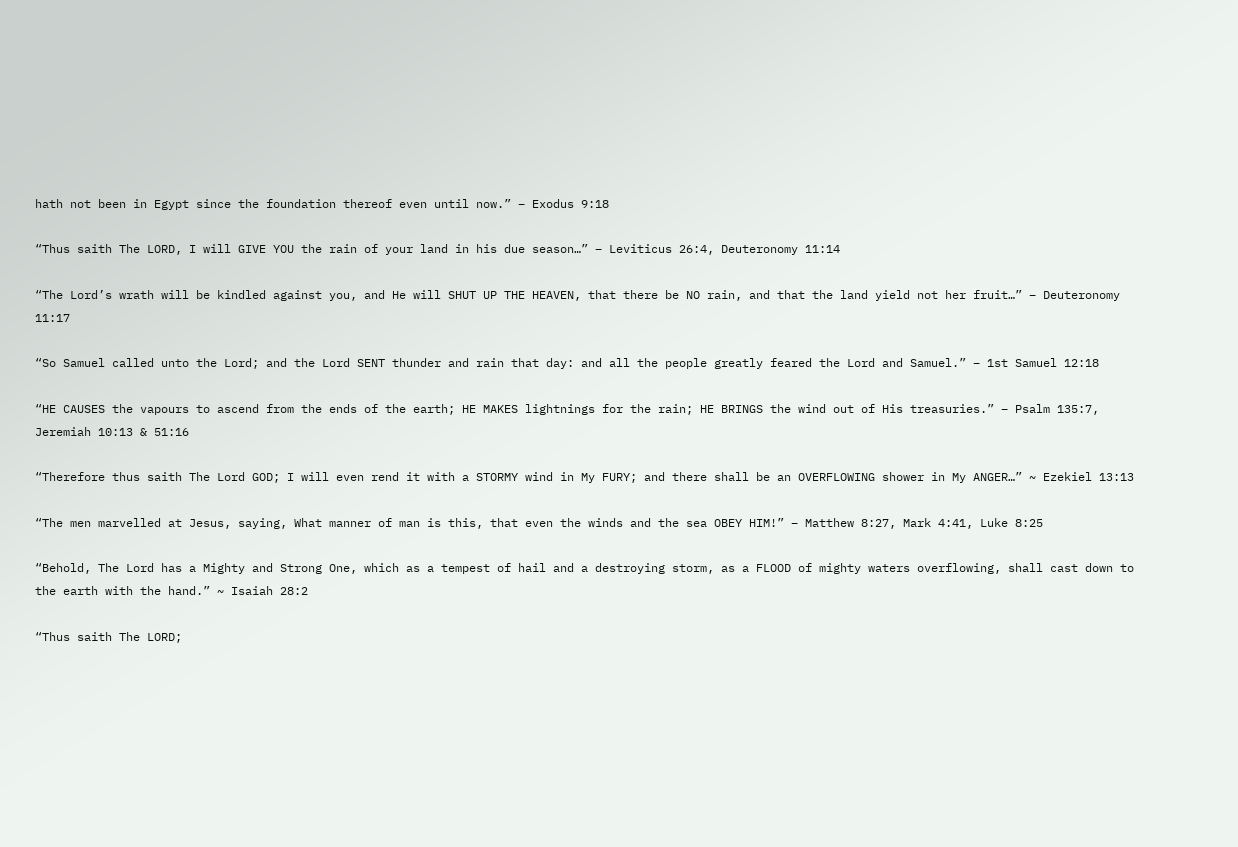hath not been in Egypt since the foundation thereof even until now.” – Exodus 9:18

“Thus saith The LORD, I will GIVE YOU the rain of your land in his due season…” – Leviticus 26:4, Deuteronomy 11:14

“The Lord’s wrath will be kindled against you, and He will SHUT UP THE HEAVEN, that there be NO rain, and that the land yield not her fruit…” – Deuteronomy 11:17

“So Samuel called unto the Lord; and the Lord SENT thunder and rain that day: and all the people greatly feared the Lord and Samuel.” – 1st Samuel 12:18

“HE CAUSES the vapours to ascend from the ends of the earth; HE MAKES lightnings for the rain; HE BRINGS the wind out of His treasuries.” – Psalm 135:7, Jeremiah 10:13 & 51:16

“Therefore thus saith The Lord GOD; I will even rend it with a STORMY wind in My FURY; and there shall be an OVERFLOWING shower in My ANGER…” ~ Ezekiel 13:13

“The men marvelled at Jesus, saying, What manner of man is this, that even the winds and the sea OBEY HIM!” – Matthew 8:27, Mark 4:41, Luke 8:25

“Behold, The Lord has a Mighty and Strong One, which as a tempest of hail and a destroying storm, as a FLOOD of mighty waters overflowing, shall cast down to the earth with the hand.” ~ Isaiah 28:2

“Thus saith The LORD;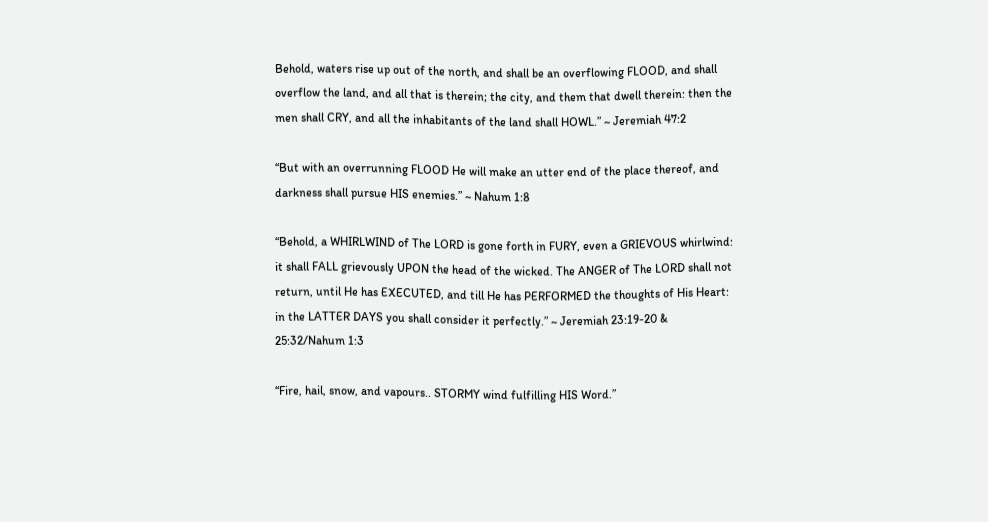Behold, waters rise up out of the north, and shall be an overflowing FLOOD, and shall overflow the land, and all that is therein; the city, and them that dwell therein: then the men shall CRY, and all the inhabitants of the land shall HOWL.” ~ Jeremiah 47:2

“But with an overrunning FLOOD He will make an utter end of the place thereof, and darkness shall pursue HIS enemies.” ~ Nahum 1:8

“Behold, a WHIRLWIND of The LORD is gone forth in FURY, even a GRIEVOUS whirlwind: it shall FALL grievously UPON the head of the wicked. The ANGER of The LORD shall not return, until He has EXECUTED, and till He has PERFORMED the thoughts of His Heart: in the LATTER DAYS you shall consider it perfectly.” ~ Jeremiah 23:19-20 & 25:32/Nahum 1:3

“Fire, hail, snow, and vapours.. STORMY wind fulfilling HIS Word.”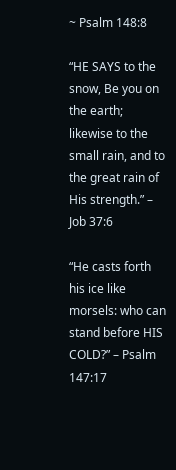~ Psalm 148:8

“HE SAYS to the snow, Be you on the earth; likewise to the small rain, and to the great rain of His strength.” – Job 37:6

“He casts forth his ice like morsels: who can stand before HIS COLD?” – Psalm 147:17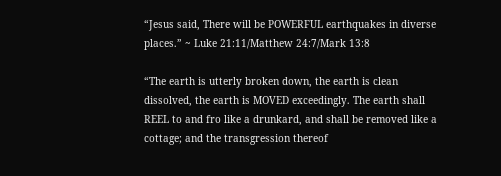“Jesus said, There will be POWERFUL earthquakes in diverse places.” ~ Luke 21:11/Matthew 24:7/Mark 13:8

“The earth is utterly broken down, the earth is clean dissolved, the earth is MOVED exceedingly. The earth shall REEL to and fro like a drunkard, and shall be removed like a cottage; and the transgression thereof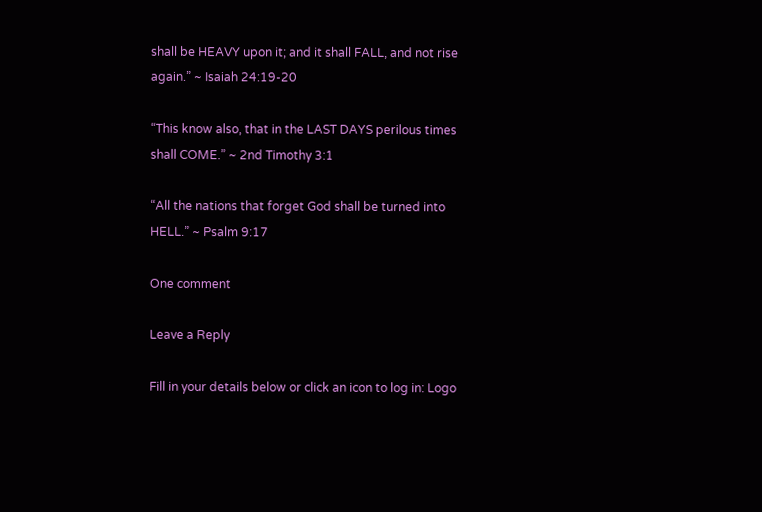shall be HEAVY upon it; and it shall FALL, and not rise again.” ~ Isaiah 24:19-20

“This know also, that in the LAST DAYS perilous times shall COME.” ~ 2nd Timothy 3:1

“All the nations that forget God shall be turned into HELL.” ~ Psalm 9:17

One comment

Leave a Reply

Fill in your details below or click an icon to log in: Logo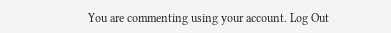You are commenting using your account. Log Out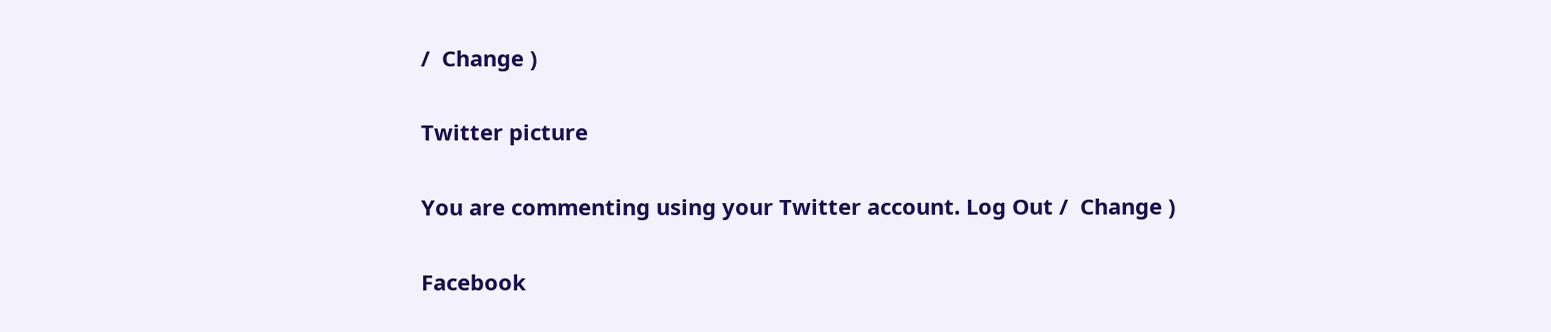/  Change )

Twitter picture

You are commenting using your Twitter account. Log Out /  Change )

Facebook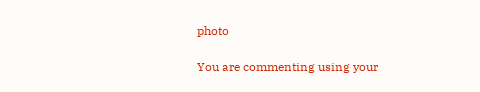photo

You are commenting using your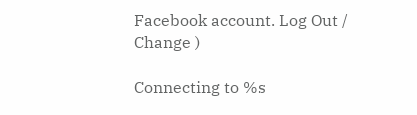Facebook account. Log Out /  Change )

Connecting to %s